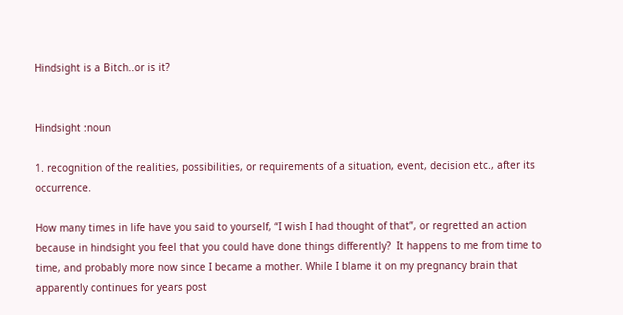Hindsight is a Bitch..or is it?


Hindsight :noun

1. recognition of the realities, possibilities, or requirements of a situation, event, decision etc., after its occurrence.

How many times in life have you said to yourself, “I wish I had thought of that”, or regretted an action because in hindsight you feel that you could have done things differently?  It happens to me from time to time, and probably more now since I became a mother. While I blame it on my pregnancy brain that apparently continues for years post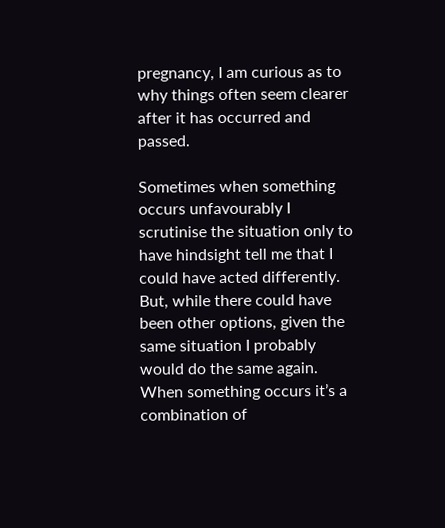pregnancy, I am curious as to why things often seem clearer after it has occurred and passed.

Sometimes when something occurs unfavourably I scrutinise the situation only to have hindsight tell me that I could have acted differently. But, while there could have been other options, given the same situation I probably would do the same again. When something occurs it’s a combination of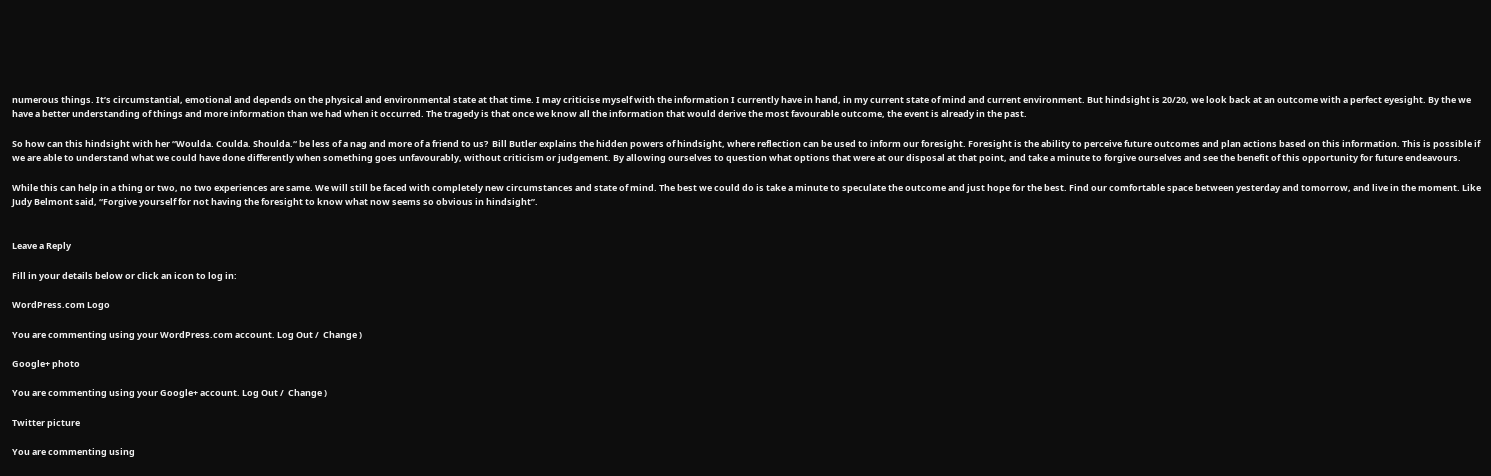numerous things. It’s circumstantial, emotional and depends on the physical and environmental state at that time. I may criticise myself with the information I currently have in hand, in my current state of mind and current environment. But hindsight is 20/20, we look back at an outcome with a perfect eyesight. By the we have a better understanding of things and more information than we had when it occurred. The tragedy is that once we know all the information that would derive the most favourable outcome, the event is already in the past.

So how can this hindsight with her “Woulda. Coulda. Shoulda.“ be less of a nag and more of a friend to us?  Bill Butler explains the hidden powers of hindsight, where reflection can be used to inform our foresight. Foresight is the ability to perceive future outcomes and plan actions based on this information. This is possible if we are able to understand what we could have done differently when something goes unfavourably, without criticism or judgement. By allowing ourselves to question what options that were at our disposal at that point, and take a minute to forgive ourselves and see the benefit of this opportunity for future endeavours.

While this can help in a thing or two, no two experiences are same. We will still be faced with completely new circumstances and state of mind. The best we could do is take a minute to speculate the outcome and just hope for the best. Find our comfortable space between yesterday and tomorrow, and live in the moment. Like Judy Belmont said, “Forgive yourself for not having the foresight to know what now seems so obvious in hindsight”.


Leave a Reply

Fill in your details below or click an icon to log in:

WordPress.com Logo

You are commenting using your WordPress.com account. Log Out /  Change )

Google+ photo

You are commenting using your Google+ account. Log Out /  Change )

Twitter picture

You are commenting using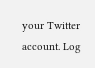your Twitter account. Log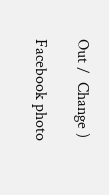Out /  Change )

Facebook photo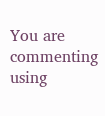You are commenting using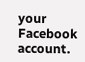your Facebook account.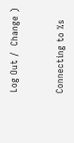Log Out /  Change )


Connecting to %s